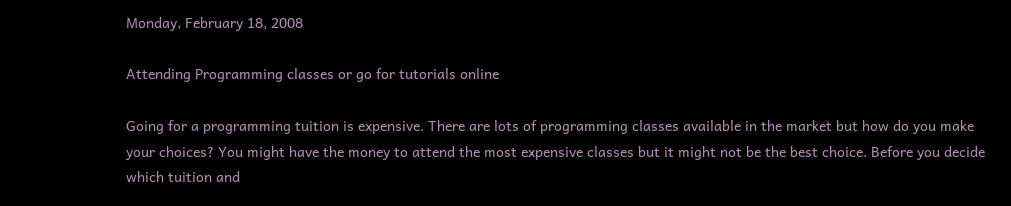Monday, February 18, 2008

Attending Programming classes or go for tutorials online

Going for a programming tuition is expensive. There are lots of programming classes available in the market but how do you make your choices? You might have the money to attend the most expensive classes but it might not be the best choice. Before you decide which tuition and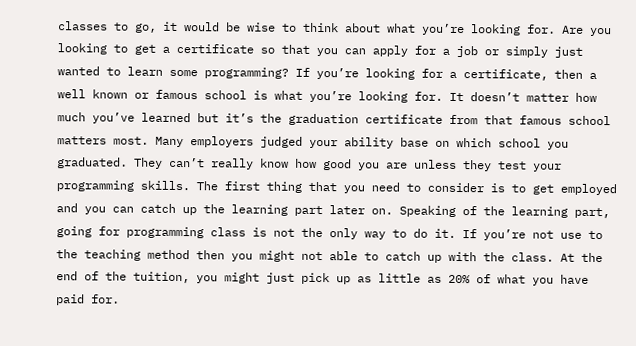classes to go, it would be wise to think about what you’re looking for. Are you looking to get a certificate so that you can apply for a job or simply just wanted to learn some programming? If you’re looking for a certificate, then a well known or famous school is what you’re looking for. It doesn’t matter how much you’ve learned but it’s the graduation certificate from that famous school matters most. Many employers judged your ability base on which school you graduated. They can’t really know how good you are unless they test your programming skills. The first thing that you need to consider is to get employed and you can catch up the learning part later on. Speaking of the learning part, going for programming class is not the only way to do it. If you’re not use to the teaching method then you might not able to catch up with the class. At the end of the tuition, you might just pick up as little as 20% of what you have paid for.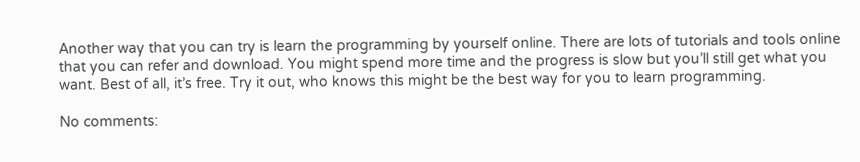Another way that you can try is learn the programming by yourself online. There are lots of tutorials and tools online that you can refer and download. You might spend more time and the progress is slow but you’ll still get what you want. Best of all, it’s free. Try it out, who knows this might be the best way for you to learn programming.

No comments: